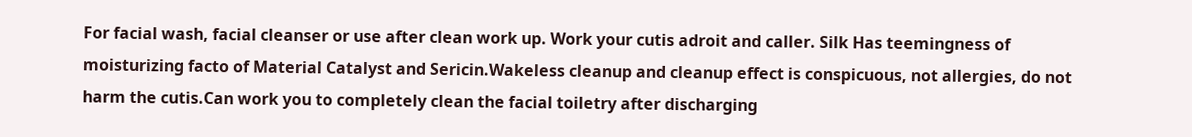For facial wash, facial cleanser or use after clean work up. Work your cutis adroit and caller. Silk Has teemingness of moisturizing facto of Material Catalyst and Sericin.Wakeless cleanup and cleanup effect is conspicuous, not allergies, do not harm the cutis.Can work you to completely clean the facial toiletry after discharging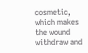cosmetic, which makes the wound withdraw and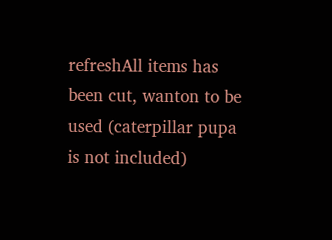refreshAll items has been cut, wanton to be used (caterpillar pupa is not included)